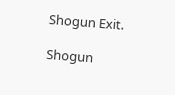Shogun Exit.

Shogun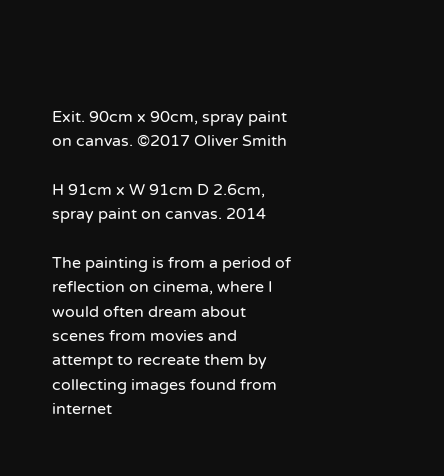Exit. 90cm x 90cm, spray paint on canvas. ©2017 Oliver Smith

H 91cm x W 91cm D 2.6cm, spray paint on canvas. 2014

The painting is from a period of reflection on cinema, where I would often dream about scenes from movies and attempt to recreate them by collecting images found from internet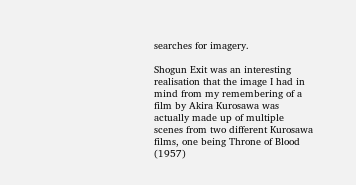searches for imagery.

Shogun Exit was an interesting realisation that the image I had in mind from my remembering of a film by Akira Kurosawa was actually made up of multiple scenes from two different Kurosawa films, one being Throne of Blood (1957)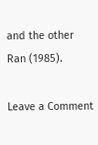and the other Ran (1985).

Leave a Comment